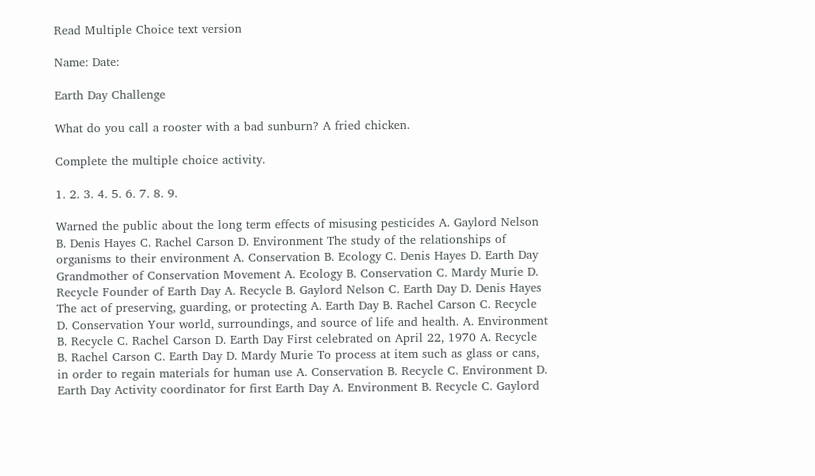Read Multiple Choice text version

Name: Date:

Earth Day Challenge

What do you call a rooster with a bad sunburn? A fried chicken.

Complete the multiple choice activity.

1. 2. 3. 4. 5. 6. 7. 8. 9.

Warned the public about the long term effects of misusing pesticides A. Gaylord Nelson B. Denis Hayes C. Rachel Carson D. Environment The study of the relationships of organisms to their environment A. Conservation B. Ecology C. Denis Hayes D. Earth Day Grandmother of Conservation Movement A. Ecology B. Conservation C. Mardy Murie D. Recycle Founder of Earth Day A. Recycle B. Gaylord Nelson C. Earth Day D. Denis Hayes The act of preserving, guarding, or protecting A. Earth Day B. Rachel Carson C. Recycle D. Conservation Your world, surroundings, and source of life and health. A. Environment B. Recycle C. Rachel Carson D. Earth Day First celebrated on April 22, 1970 A. Recycle B. Rachel Carson C. Earth Day D. Mardy Murie To process at item such as glass or cans, in order to regain materials for human use A. Conservation B. Recycle C. Environment D. Earth Day Activity coordinator for first Earth Day A. Environment B. Recycle C. Gaylord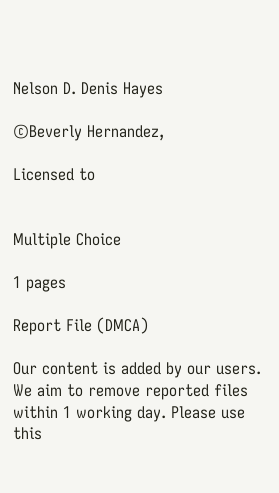Nelson D. Denis Hayes

©Beverly Hernandez,

Licensed to


Multiple Choice

1 pages

Report File (DMCA)

Our content is added by our users. We aim to remove reported files within 1 working day. Please use this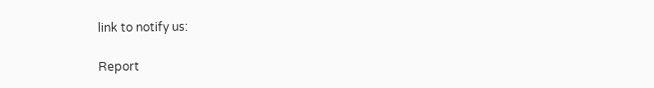link to notify us:

Report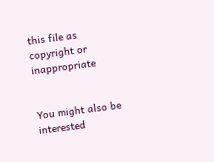this file as copyright or inappropriate


You might also be interested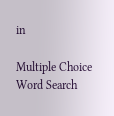in

Multiple Choice
Word Search